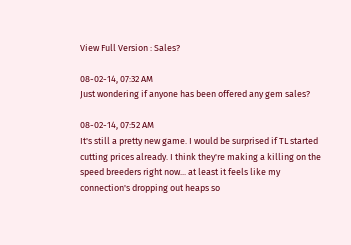View Full Version : Sales?

08-02-14, 07:32 AM
Just wondering if anyone has been offered any gem sales?

08-02-14, 07:52 AM
It's still a pretty new game. I would be surprised if TL started cutting prices already. I think they're making a killing on the speed breeders right now... at least it feels like my connection's dropping out heaps so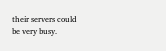their servers could be very busy.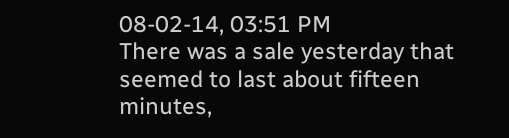08-02-14, 03:51 PM
There was a sale yesterday that seemed to last about fifteen minutes,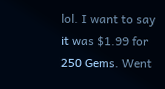lol. I want to say it was $1.99 for 250 Gems. Went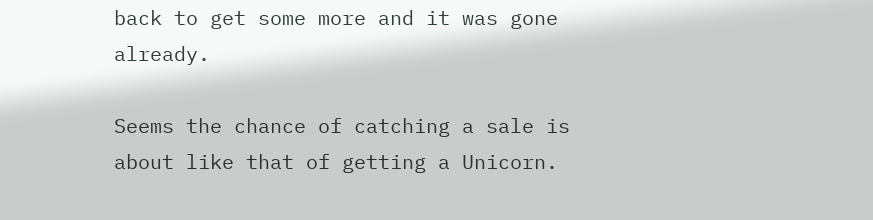back to get some more and it was gone already.

Seems the chance of catching a sale is about like that of getting a Unicorn.